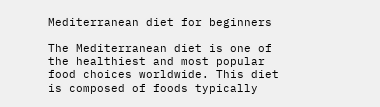Mediterranean diet for beginners

The Mediterranean diet is one of the healthiest and most popular food choices worldwide. This diet is composed of foods typically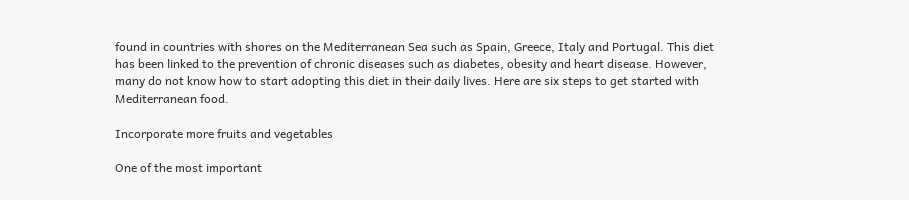found in countries with shores on the Mediterranean Sea such as Spain, Greece, Italy and Portugal. This diet has been linked to the prevention of chronic diseases such as diabetes, obesity and heart disease. However, many do not know how to start adopting this diet in their daily lives. Here are six steps to get started with Mediterranean food.

Incorporate more fruits and vegetables

One of the most important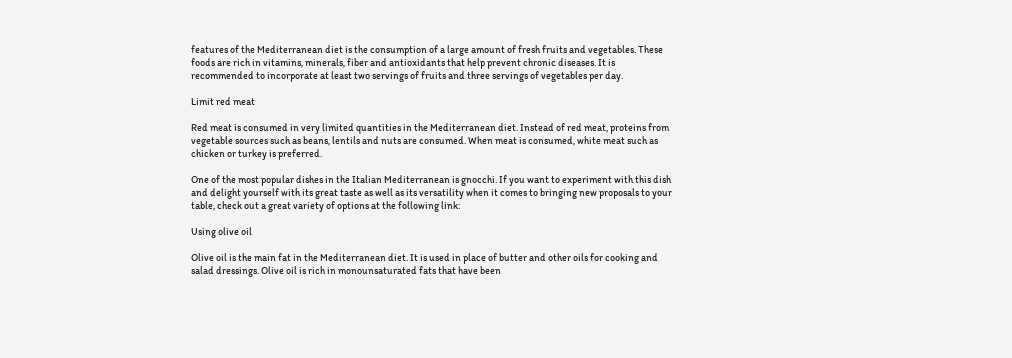features of the Mediterranean diet is the consumption of a large amount of fresh fruits and vegetables. These foods are rich in vitamins, minerals, fiber and antioxidants that help prevent chronic diseases. It is recommended to incorporate at least two servings of fruits and three servings of vegetables per day.

Limit red meat

Red meat is consumed in very limited quantities in the Mediterranean diet. Instead of red meat, proteins from vegetable sources such as beans, lentils and nuts are consumed. When meat is consumed, white meat such as chicken or turkey is preferred.

One of the most popular dishes in the Italian Mediterranean is gnocchi. If you want to experiment with this dish and delight yourself with its great taste as well as its versatility when it comes to bringing new proposals to your table, check out a great variety of options at the following link:

Using olive oil

Olive oil is the main fat in the Mediterranean diet. It is used in place of butter and other oils for cooking and salad dressings. Olive oil is rich in monounsaturated fats that have been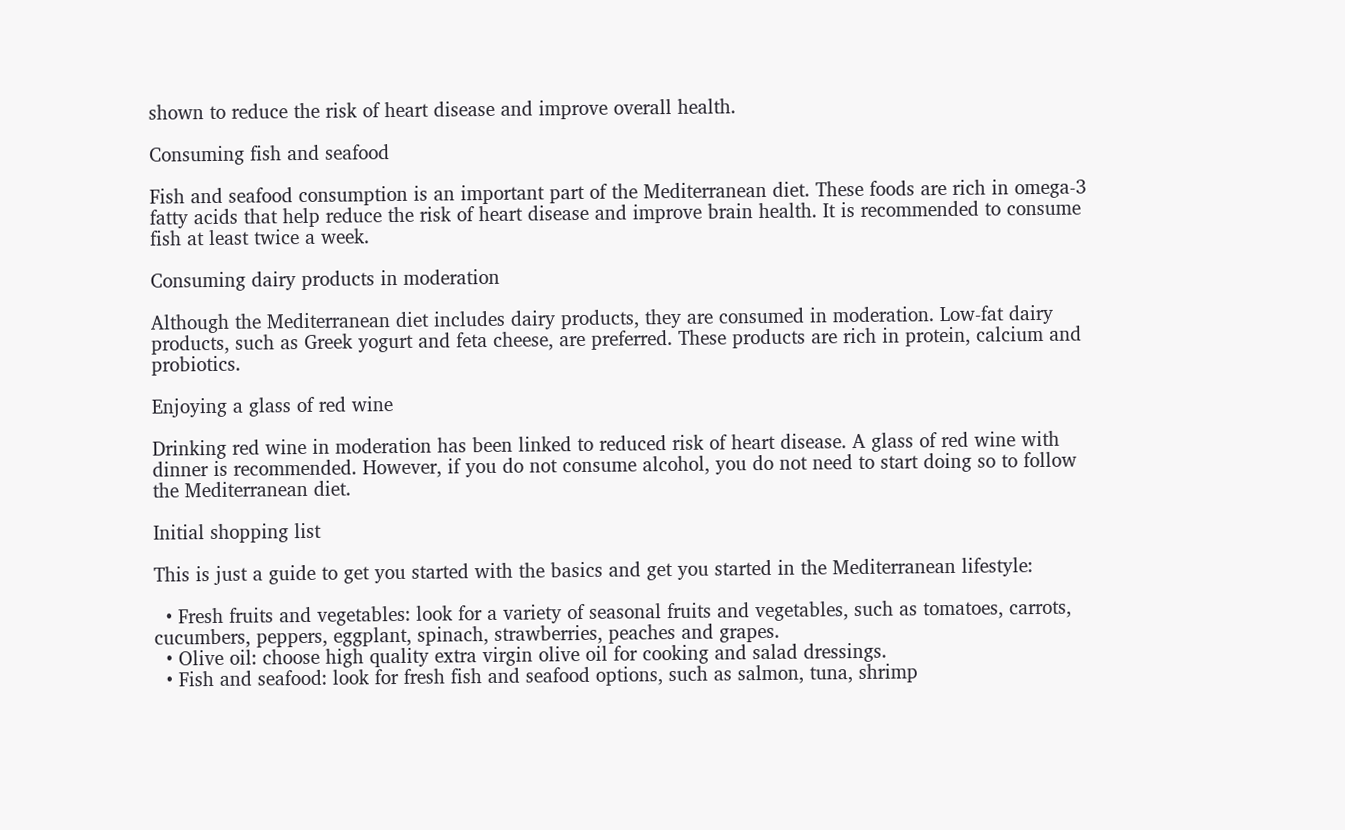shown to reduce the risk of heart disease and improve overall health.

Consuming fish and seafood

Fish and seafood consumption is an important part of the Mediterranean diet. These foods are rich in omega-3 fatty acids that help reduce the risk of heart disease and improve brain health. It is recommended to consume fish at least twice a week.

Consuming dairy products in moderation

Although the Mediterranean diet includes dairy products, they are consumed in moderation. Low-fat dairy products, such as Greek yogurt and feta cheese, are preferred. These products are rich in protein, calcium and probiotics.

Enjoying a glass of red wine

Drinking red wine in moderation has been linked to reduced risk of heart disease. A glass of red wine with dinner is recommended. However, if you do not consume alcohol, you do not need to start doing so to follow the Mediterranean diet.

Initial shopping list

This is just a guide to get you started with the basics and get you started in the Mediterranean lifestyle:

  • Fresh fruits and vegetables: look for a variety of seasonal fruits and vegetables, such as tomatoes, carrots, cucumbers, peppers, eggplant, spinach, strawberries, peaches and grapes.
  • Olive oil: choose high quality extra virgin olive oil for cooking and salad dressings.
  • Fish and seafood: look for fresh fish and seafood options, such as salmon, tuna, shrimp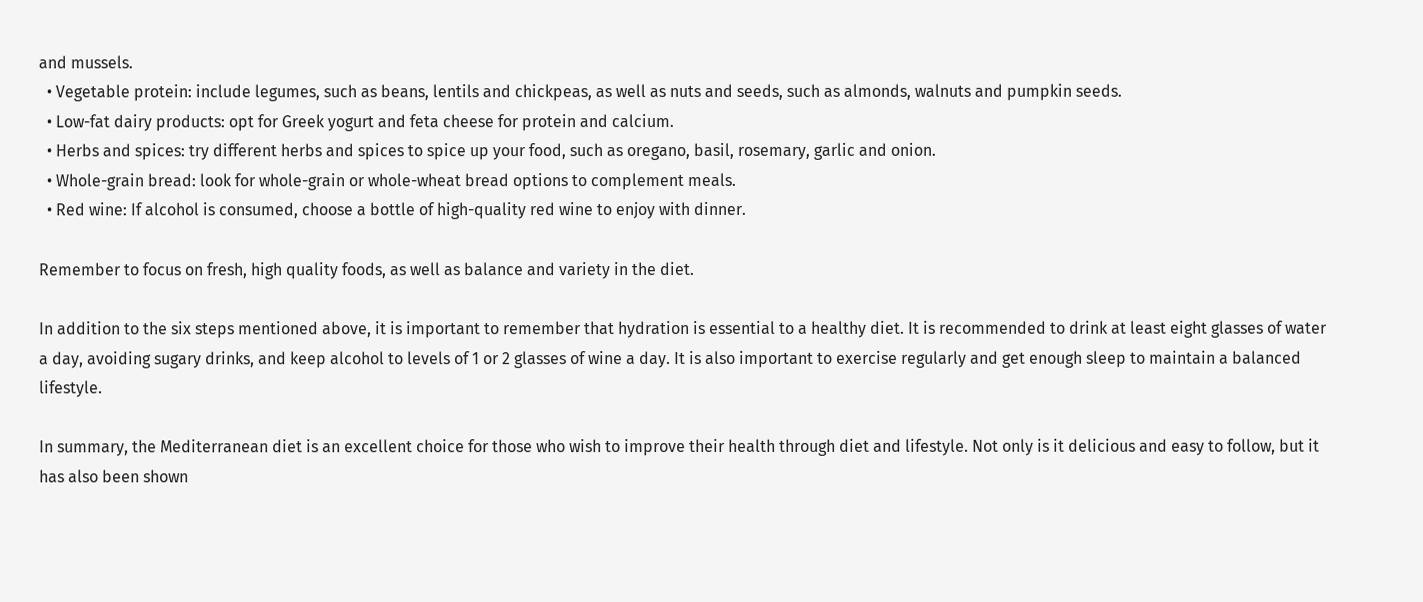and mussels.
  • Vegetable protein: include legumes, such as beans, lentils and chickpeas, as well as nuts and seeds, such as almonds, walnuts and pumpkin seeds.
  • Low-fat dairy products: opt for Greek yogurt and feta cheese for protein and calcium.
  • Herbs and spices: try different herbs and spices to spice up your food, such as oregano, basil, rosemary, garlic and onion.
  • Whole-grain bread: look for whole-grain or whole-wheat bread options to complement meals.
  • Red wine: If alcohol is consumed, choose a bottle of high-quality red wine to enjoy with dinner.

Remember to focus on fresh, high quality foods, as well as balance and variety in the diet.

In addition to the six steps mentioned above, it is important to remember that hydration is essential to a healthy diet. It is recommended to drink at least eight glasses of water a day, avoiding sugary drinks, and keep alcohol to levels of 1 or 2 glasses of wine a day. It is also important to exercise regularly and get enough sleep to maintain a balanced lifestyle.

In summary, the Mediterranean diet is an excellent choice for those who wish to improve their health through diet and lifestyle. Not only is it delicious and easy to follow, but it has also been shown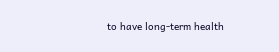to have long-term health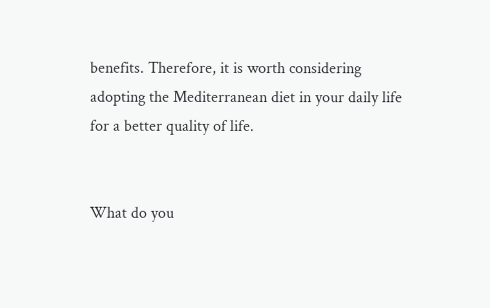benefits. Therefore, it is worth considering adopting the Mediterranean diet in your daily life for a better quality of life.


What do you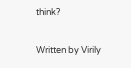think?

Written by Virily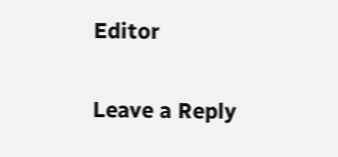Editor

Leave a Reply